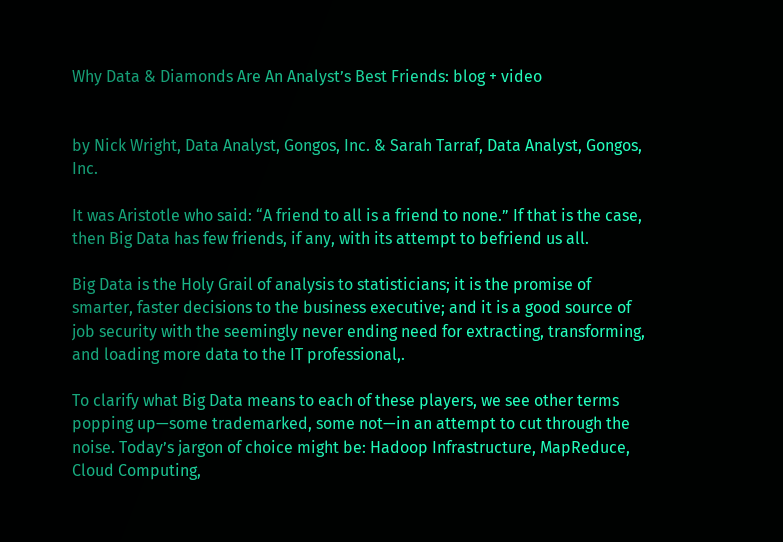Why Data & Diamonds Are An Analyst’s Best Friends: blog + video


by Nick Wright, Data Analyst, Gongos, Inc. & Sarah Tarraf, Data Analyst, Gongos, Inc.

It was Aristotle who said: “A friend to all is a friend to none.” If that is the case, then Big Data has few friends, if any, with its attempt to befriend us all.

Big Data is the Holy Grail of analysis to statisticians; it is the promise of smarter, faster decisions to the business executive; and it is a good source of job security with the seemingly never ending need for extracting, transforming, and loading more data to the IT professional,.

To clarify what Big Data means to each of these players, we see other terms popping up—some trademarked, some not—in an attempt to cut through the noise. Today’s jargon of choice might be: Hadoop Infrastructure, MapReduce, Cloud Computing,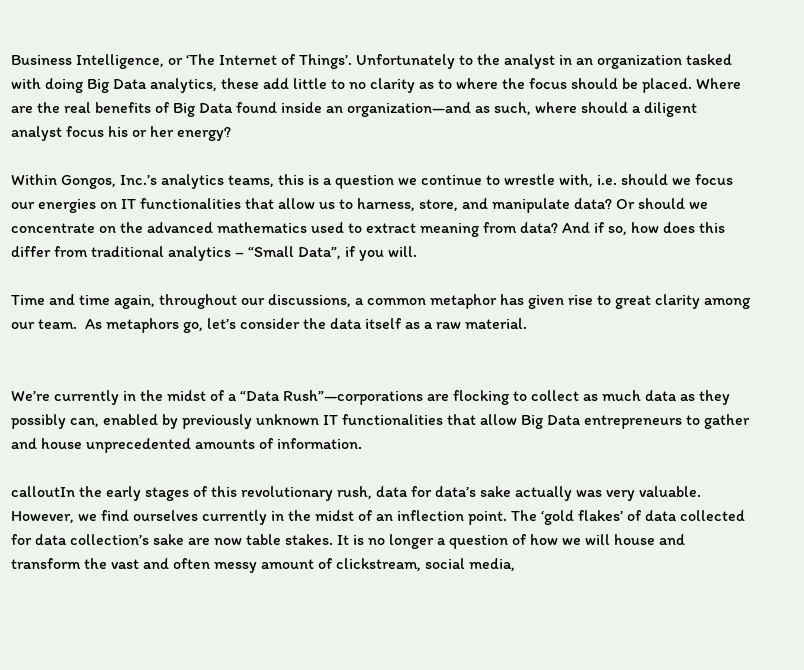Business Intelligence, or ‘The Internet of Things’. Unfortunately to the analyst in an organization tasked with doing Big Data analytics, these add little to no clarity as to where the focus should be placed. Where are the real benefits of Big Data found inside an organization—and as such, where should a diligent analyst focus his or her energy?

Within Gongos, Inc.’s analytics teams, this is a question we continue to wrestle with, i.e. should we focus our energies on IT functionalities that allow us to harness, store, and manipulate data? Or should we concentrate on the advanced mathematics used to extract meaning from data? And if so, how does this differ from traditional analytics – “Small Data”, if you will.

Time and time again, throughout our discussions, a common metaphor has given rise to great clarity among our team.  As metaphors go, let’s consider the data itself as a raw material.


We’re currently in the midst of a “Data Rush”—corporations are flocking to collect as much data as they possibly can, enabled by previously unknown IT functionalities that allow Big Data entrepreneurs to gather and house unprecedented amounts of information.

calloutIn the early stages of this revolutionary rush, data for data’s sake actually was very valuable. However, we find ourselves currently in the midst of an inflection point. The ‘gold flakes’ of data collected for data collection’s sake are now table stakes. It is no longer a question of how we will house and transform the vast and often messy amount of clickstream, social media,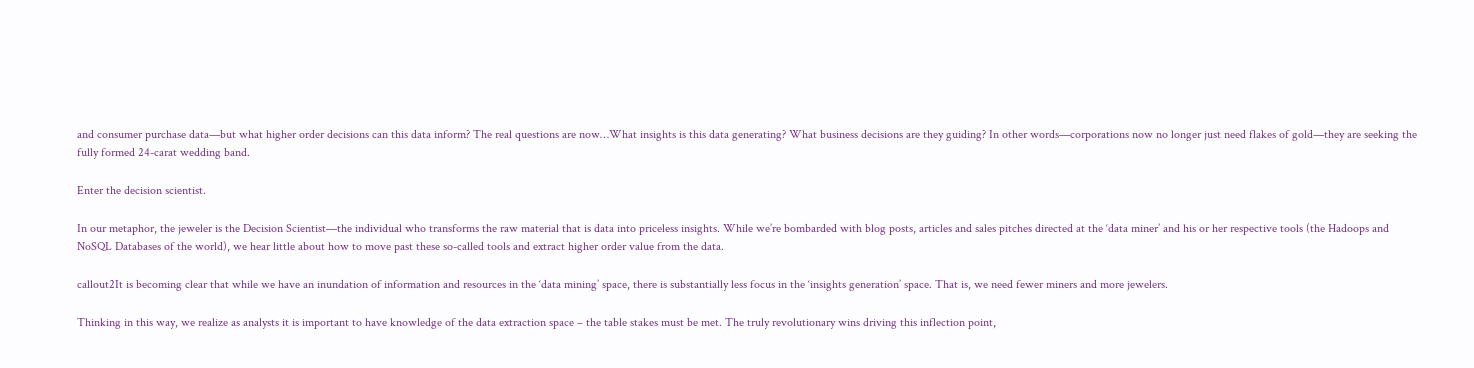and consumer purchase data—but what higher order decisions can this data inform? The real questions are now…What insights is this data generating? What business decisions are they guiding? In other words—corporations now no longer just need flakes of gold—they are seeking the fully formed 24-carat wedding band.

Enter the decision scientist.

In our metaphor, the jeweler is the Decision Scientist—the individual who transforms the raw material that is data into priceless insights. While we’re bombarded with blog posts, articles and sales pitches directed at the ‘data miner’ and his or her respective tools (the Hadoops and NoSQL Databases of the world), we hear little about how to move past these so-called tools and extract higher order value from the data.

callout2It is becoming clear that while we have an inundation of information and resources in the ‘data mining’ space, there is substantially less focus in the ‘insights generation’ space. That is, we need fewer miners and more jewelers.

Thinking in this way, we realize as analysts it is important to have knowledge of the data extraction space – the table stakes must be met. The truly revolutionary wins driving this inflection point,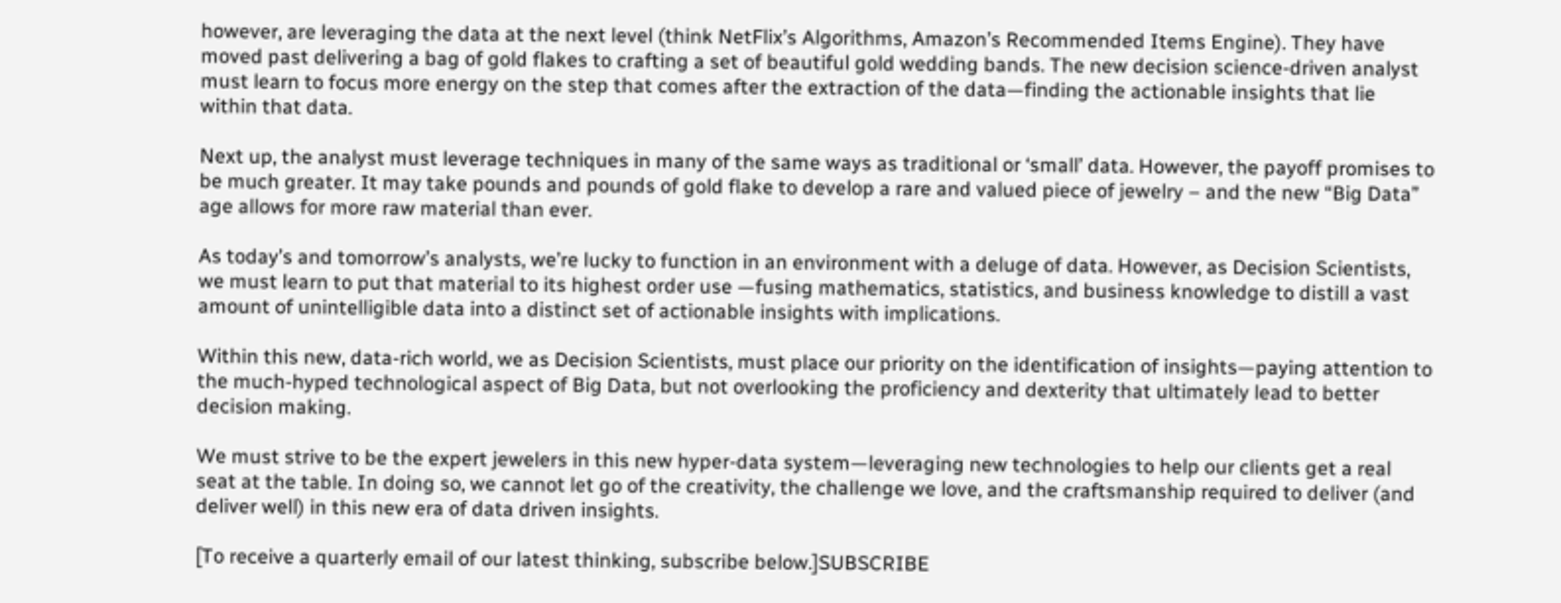however, are leveraging the data at the next level (think NetFlix’s Algorithms, Amazon’s Recommended Items Engine). They have moved past delivering a bag of gold flakes to crafting a set of beautiful gold wedding bands. The new decision science-driven analyst must learn to focus more energy on the step that comes after the extraction of the data—finding the actionable insights that lie within that data.

Next up, the analyst must leverage techniques in many of the same ways as traditional or ‘small’ data. However, the payoff promises to be much greater. It may take pounds and pounds of gold flake to develop a rare and valued piece of jewelry – and the new “Big Data” age allows for more raw material than ever.

As today’s and tomorrow’s analysts, we’re lucky to function in an environment with a deluge of data. However, as Decision Scientists, we must learn to put that material to its highest order use —fusing mathematics, statistics, and business knowledge to distill a vast amount of unintelligible data into a distinct set of actionable insights with implications.

Within this new, data-rich world, we as Decision Scientists, must place our priority on the identification of insights—paying attention to the much-hyped technological aspect of Big Data, but not overlooking the proficiency and dexterity that ultimately lead to better decision making.

We must strive to be the expert jewelers in this new hyper-data system—leveraging new technologies to help our clients get a real seat at the table. In doing so, we cannot let go of the creativity, the challenge we love, and the craftsmanship required to deliver (and deliver well) in this new era of data driven insights.

[To receive a quarterly email of our latest thinking, subscribe below.]SUBSCRIBE